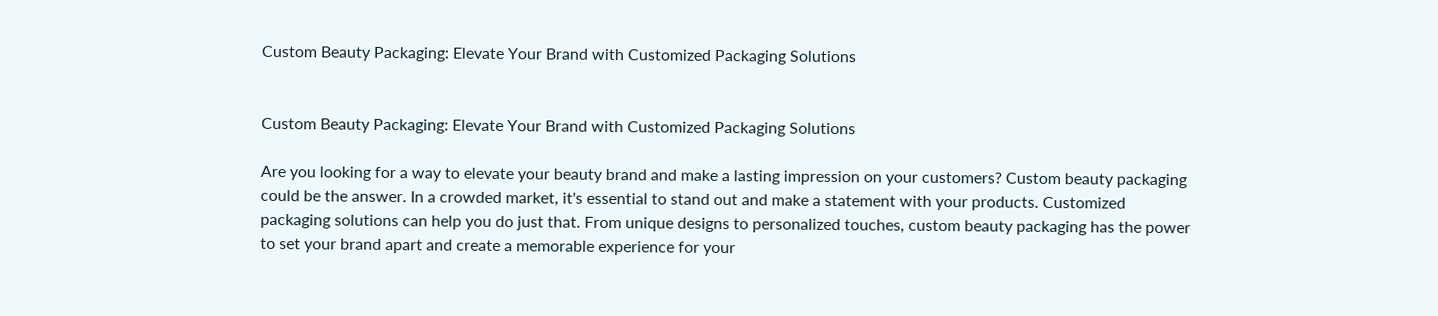Custom Beauty Packaging: Elevate Your Brand with Customized Packaging Solutions


Custom Beauty Packaging: Elevate Your Brand with Customized Packaging Solutions

Are you looking for a way to elevate your beauty brand and make a lasting impression on your customers? Custom beauty packaging could be the answer. In a crowded market, it's essential to stand out and make a statement with your products. Customized packaging solutions can help you do just that. From unique designs to personalized touches, custom beauty packaging has the power to set your brand apart and create a memorable experience for your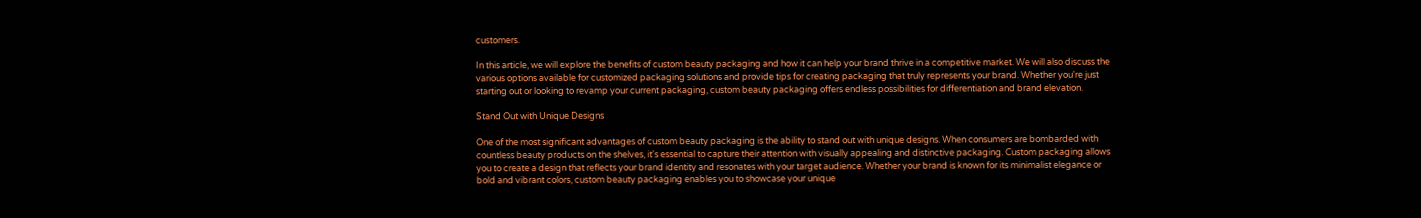customers.

In this article, we will explore the benefits of custom beauty packaging and how it can help your brand thrive in a competitive market. We will also discuss the various options available for customized packaging solutions and provide tips for creating packaging that truly represents your brand. Whether you're just starting out or looking to revamp your current packaging, custom beauty packaging offers endless possibilities for differentiation and brand elevation.

Stand Out with Unique Designs

One of the most significant advantages of custom beauty packaging is the ability to stand out with unique designs. When consumers are bombarded with countless beauty products on the shelves, it's essential to capture their attention with visually appealing and distinctive packaging. Custom packaging allows you to create a design that reflects your brand identity and resonates with your target audience. Whether your brand is known for its minimalist elegance or bold and vibrant colors, custom beauty packaging enables you to showcase your unique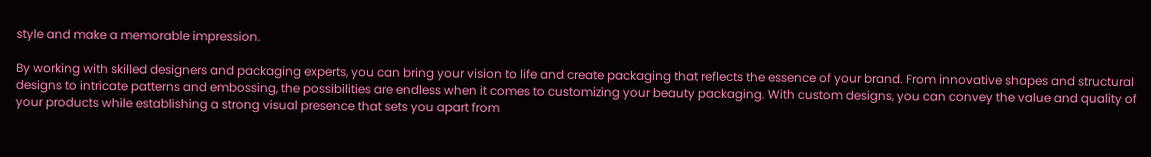style and make a memorable impression.

By working with skilled designers and packaging experts, you can bring your vision to life and create packaging that reflects the essence of your brand. From innovative shapes and structural designs to intricate patterns and embossing, the possibilities are endless when it comes to customizing your beauty packaging. With custom designs, you can convey the value and quality of your products while establishing a strong visual presence that sets you apart from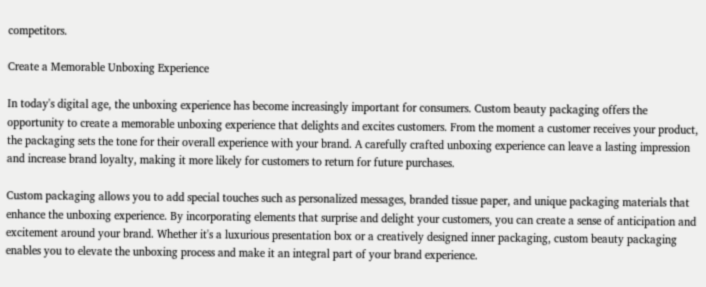competitors.

Create a Memorable Unboxing Experience

In today's digital age, the unboxing experience has become increasingly important for consumers. Custom beauty packaging offers the opportunity to create a memorable unboxing experience that delights and excites customers. From the moment a customer receives your product, the packaging sets the tone for their overall experience with your brand. A carefully crafted unboxing experience can leave a lasting impression and increase brand loyalty, making it more likely for customers to return for future purchases.

Custom packaging allows you to add special touches such as personalized messages, branded tissue paper, and unique packaging materials that enhance the unboxing experience. By incorporating elements that surprise and delight your customers, you can create a sense of anticipation and excitement around your brand. Whether it's a luxurious presentation box or a creatively designed inner packaging, custom beauty packaging enables you to elevate the unboxing process and make it an integral part of your brand experience.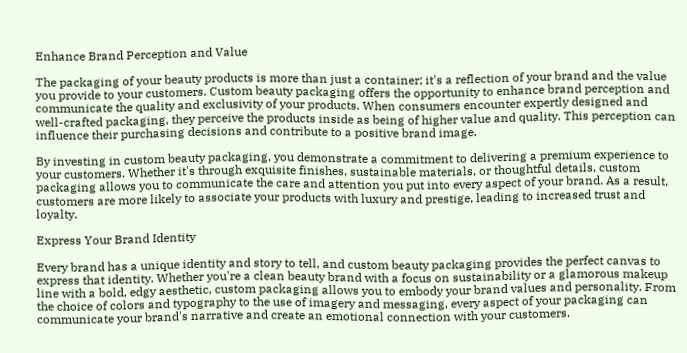Enhance Brand Perception and Value

The packaging of your beauty products is more than just a container; it's a reflection of your brand and the value you provide to your customers. Custom beauty packaging offers the opportunity to enhance brand perception and communicate the quality and exclusivity of your products. When consumers encounter expertly designed and well-crafted packaging, they perceive the products inside as being of higher value and quality. This perception can influence their purchasing decisions and contribute to a positive brand image.

By investing in custom beauty packaging, you demonstrate a commitment to delivering a premium experience to your customers. Whether it's through exquisite finishes, sustainable materials, or thoughtful details, custom packaging allows you to communicate the care and attention you put into every aspect of your brand. As a result, customers are more likely to associate your products with luxury and prestige, leading to increased trust and loyalty.

Express Your Brand Identity

Every brand has a unique identity and story to tell, and custom beauty packaging provides the perfect canvas to express that identity. Whether you're a clean beauty brand with a focus on sustainability or a glamorous makeup line with a bold, edgy aesthetic, custom packaging allows you to embody your brand values and personality. From the choice of colors and typography to the use of imagery and messaging, every aspect of your packaging can communicate your brand's narrative and create an emotional connection with your customers.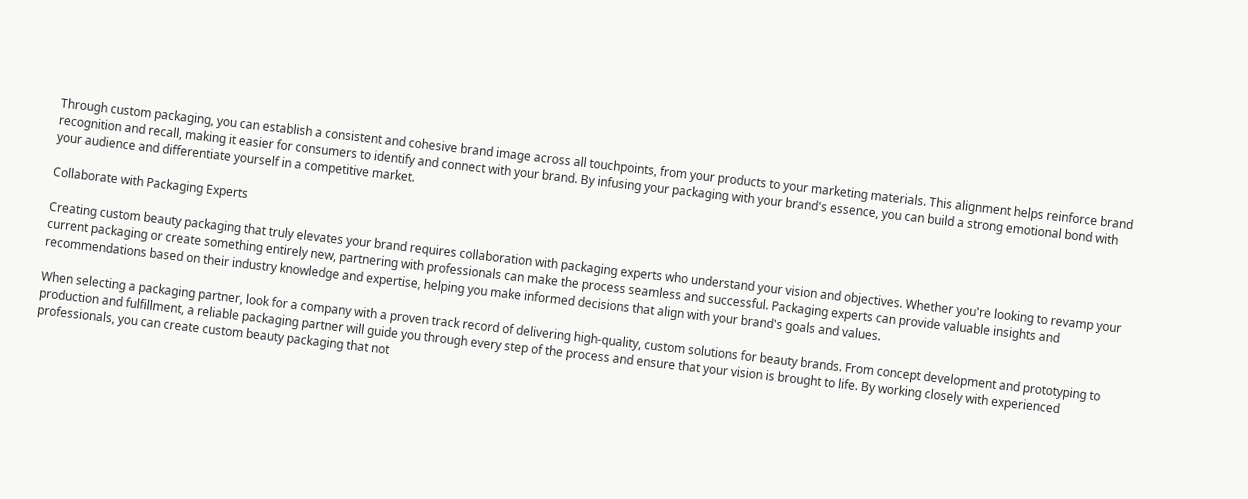Through custom packaging, you can establish a consistent and cohesive brand image across all touchpoints, from your products to your marketing materials. This alignment helps reinforce brand recognition and recall, making it easier for consumers to identify and connect with your brand. By infusing your packaging with your brand's essence, you can build a strong emotional bond with your audience and differentiate yourself in a competitive market.

Collaborate with Packaging Experts

Creating custom beauty packaging that truly elevates your brand requires collaboration with packaging experts who understand your vision and objectives. Whether you're looking to revamp your current packaging or create something entirely new, partnering with professionals can make the process seamless and successful. Packaging experts can provide valuable insights and recommendations based on their industry knowledge and expertise, helping you make informed decisions that align with your brand's goals and values.

When selecting a packaging partner, look for a company with a proven track record of delivering high-quality, custom solutions for beauty brands. From concept development and prototyping to production and fulfillment, a reliable packaging partner will guide you through every step of the process and ensure that your vision is brought to life. By working closely with experienced professionals, you can create custom beauty packaging that not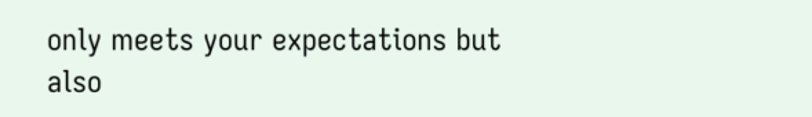only meets your expectations but also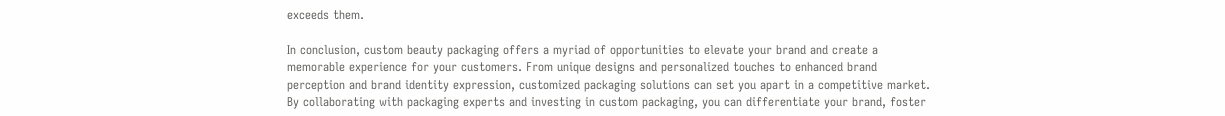exceeds them.

In conclusion, custom beauty packaging offers a myriad of opportunities to elevate your brand and create a memorable experience for your customers. From unique designs and personalized touches to enhanced brand perception and brand identity expression, customized packaging solutions can set you apart in a competitive market. By collaborating with packaging experts and investing in custom packaging, you can differentiate your brand, foster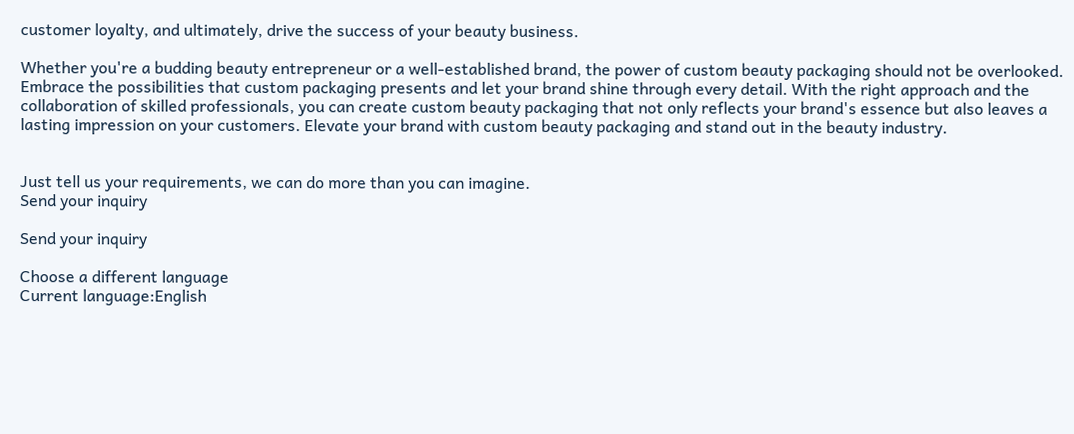customer loyalty, and ultimately, drive the success of your beauty business.

Whether you're a budding beauty entrepreneur or a well-established brand, the power of custom beauty packaging should not be overlooked. Embrace the possibilities that custom packaging presents and let your brand shine through every detail. With the right approach and the collaboration of skilled professionals, you can create custom beauty packaging that not only reflects your brand's essence but also leaves a lasting impression on your customers. Elevate your brand with custom beauty packaging and stand out in the beauty industry.


Just tell us your requirements, we can do more than you can imagine.
Send your inquiry

Send your inquiry

Choose a different language
Current language:English